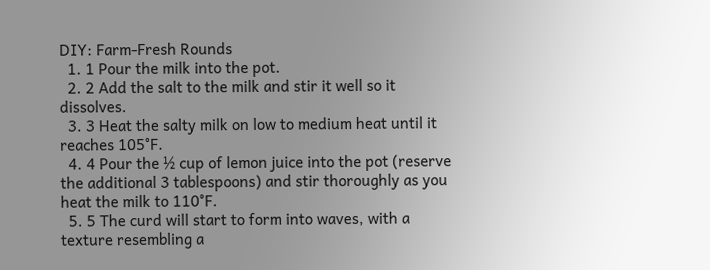DIY: Farm-Fresh Rounds
  1. 1 Pour the milk into the pot.
  2. 2 Add the salt to the milk and stir it well so it dissolves.
  3. 3 Heat the salty milk on low to medium heat until it reaches 105°F.
  4. 4 Pour the ½ cup of lemon juice into the pot (reserve the additional 3 tablespoons) and stir thoroughly as you heat the milk to 110°F.
  5. 5 The curd will start to form into waves, with a texture resembling a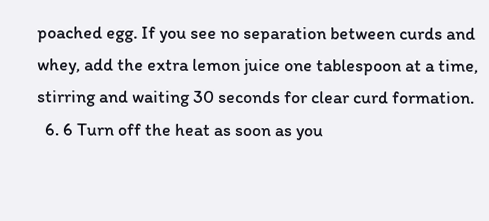poached egg. If you see no separation between curds and whey, add the extra lemon juice one tablespoon at a time, stirring and waiting 30 seconds for clear curd formation.
  6. 6 Turn off the heat as soon as you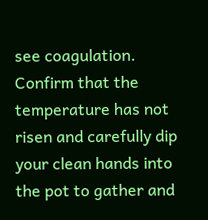see coagulation. Confirm that the temperature has not risen and carefully dip your clean hands into the pot to gather and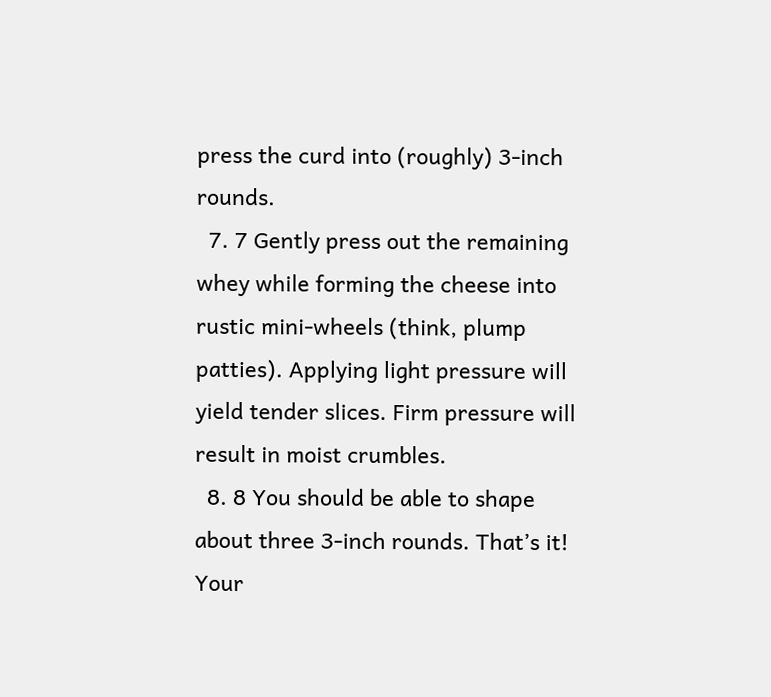press the curd into (roughly) 3-inch rounds.
  7. 7 Gently press out the remaining whey while forming the cheese into rustic mini-wheels (think, plump patties). Applying light pressure will yield tender slices. Firm pressure will result in moist crumbles.
  8. 8 You should be able to shape about three 3-inch rounds. That’s it! Your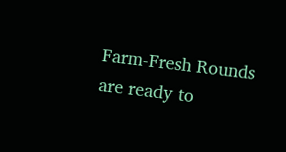Farm-Fresh Rounds are ready to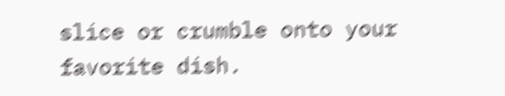slice or crumble onto your favorite dish.